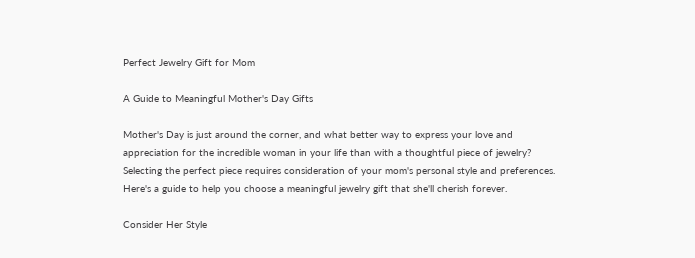Perfect Jewelry Gift for Mom

A Guide to Meaningful Mother's Day Gifts

Mother's Day is just around the corner, and what better way to express your love and appreciation for the incredible woman in your life than with a thoughtful piece of jewelry? Selecting the perfect piece requires consideration of your mom's personal style and preferences. Here's a guide to help you choose a meaningful jewelry gift that she'll cherish forever.

Consider Her Style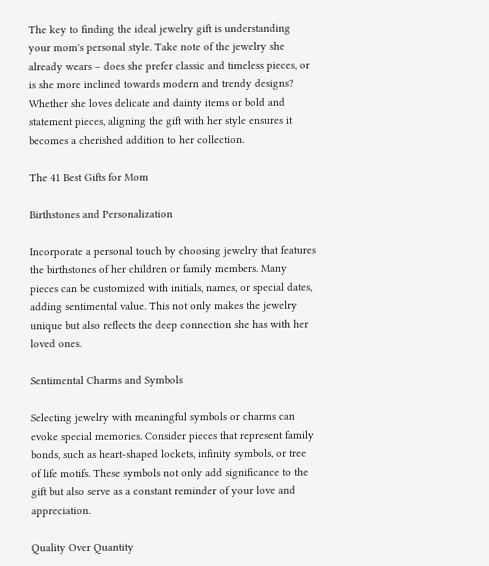The key to finding the ideal jewelry gift is understanding your mom's personal style. Take note of the jewelry she already wears – does she prefer classic and timeless pieces, or is she more inclined towards modern and trendy designs? Whether she loves delicate and dainty items or bold and statement pieces, aligning the gift with her style ensures it becomes a cherished addition to her collection.

The 41 Best Gifts for Mom

Birthstones and Personalization

Incorporate a personal touch by choosing jewelry that features the birthstones of her children or family members. Many pieces can be customized with initials, names, or special dates, adding sentimental value. This not only makes the jewelry unique but also reflects the deep connection she has with her loved ones.

Sentimental Charms and Symbols

Selecting jewelry with meaningful symbols or charms can evoke special memories. Consider pieces that represent family bonds, such as heart-shaped lockets, infinity symbols, or tree of life motifs. These symbols not only add significance to the gift but also serve as a constant reminder of your love and appreciation.

Quality Over Quantity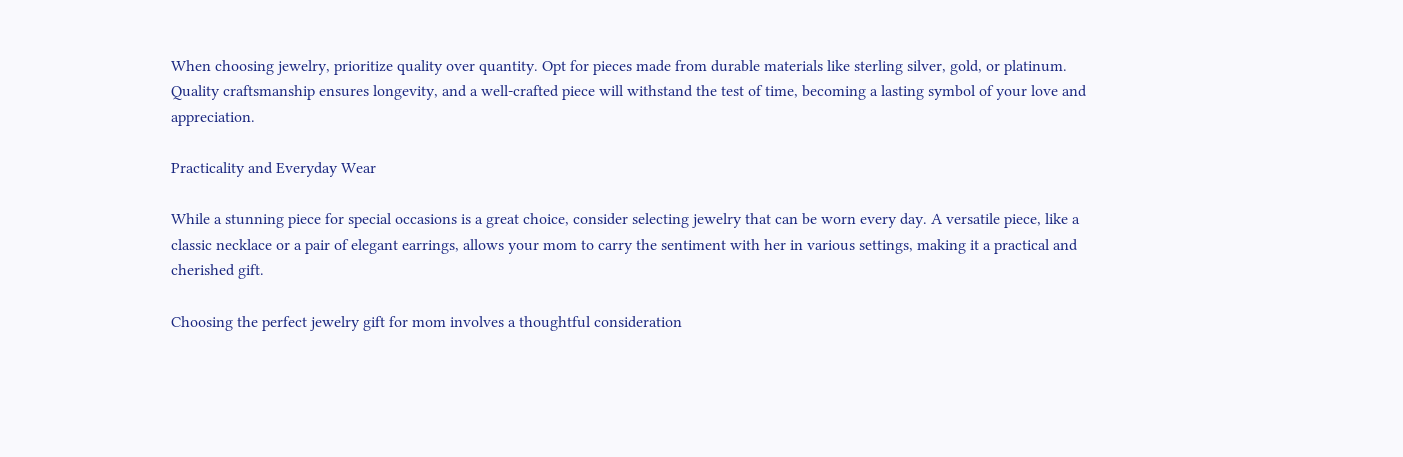When choosing jewelry, prioritize quality over quantity. Opt for pieces made from durable materials like sterling silver, gold, or platinum. Quality craftsmanship ensures longevity, and a well-crafted piece will withstand the test of time, becoming a lasting symbol of your love and appreciation.

Practicality and Everyday Wear

While a stunning piece for special occasions is a great choice, consider selecting jewelry that can be worn every day. A versatile piece, like a classic necklace or a pair of elegant earrings, allows your mom to carry the sentiment with her in various settings, making it a practical and cherished gift.

Choosing the perfect jewelry gift for mom involves a thoughtful consideration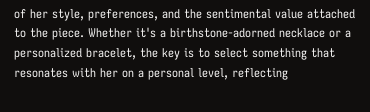of her style, preferences, and the sentimental value attached to the piece. Whether it's a birthstone-adorned necklace or a personalized bracelet, the key is to select something that resonates with her on a personal level, reflecting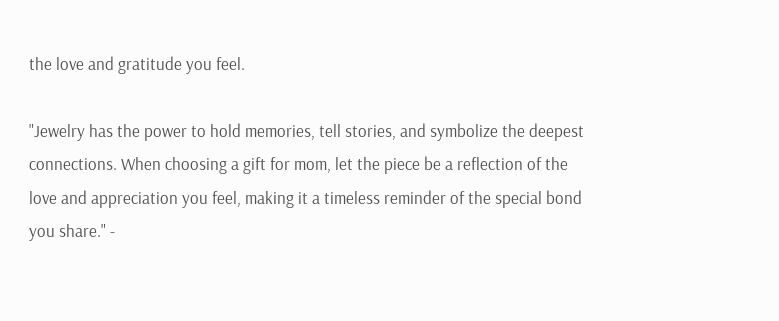the love and gratitude you feel.

"Jewelry has the power to hold memories, tell stories, and symbolize the deepest connections. When choosing a gift for mom, let the piece be a reflection of the love and appreciation you feel, making it a timeless reminder of the special bond you share." -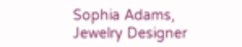Sophia Adams, Jewelry Designer